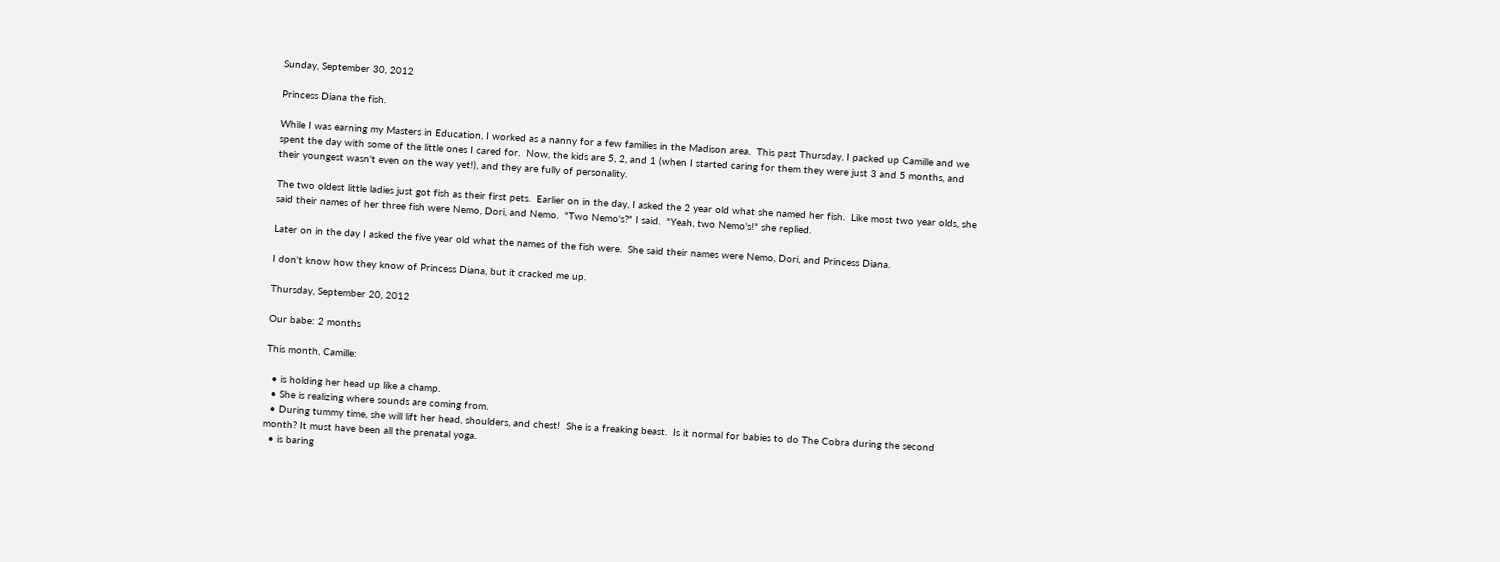Sunday, September 30, 2012

Princess Diana the fish.

While I was earning my Masters in Education, I worked as a nanny for a few families in the Madison area.  This past Thursday, I packed up Camille and we spent the day with some of the little ones I cared for.  Now, the kids are 5, 2, and 1 (when I started caring for them they were just 3 and 5 months, and their youngest wasn't even on the way yet!), and they are fully of personality.

The two oldest little ladies just got fish as their first pets.  Earlier on in the day, I asked the 2 year old what she named her fish.  Like most two year olds, she said their names of her three fish were Nemo, Dori, and Nemo.  "Two Nemo's?" I said.  "Yeah, two Nemo's!" she replied.

Later on in the day I asked the five year old what the names of the fish were.  She said their names were Nemo, Dori, and Princess Diana.

I don't know how they know of Princess Diana, but it cracked me up.

Thursday, September 20, 2012

Our babe: 2 months

This month, Camille:

  • is holding her head up like a champ.
  • She is realizing where sounds are coming from.
  • During tummy time, she will lift her head, shoulders, and chest!  She is a freaking beast.  Is it normal for babies to do The Cobra during the second month? It must have been all the prenatal yoga.
  • is baring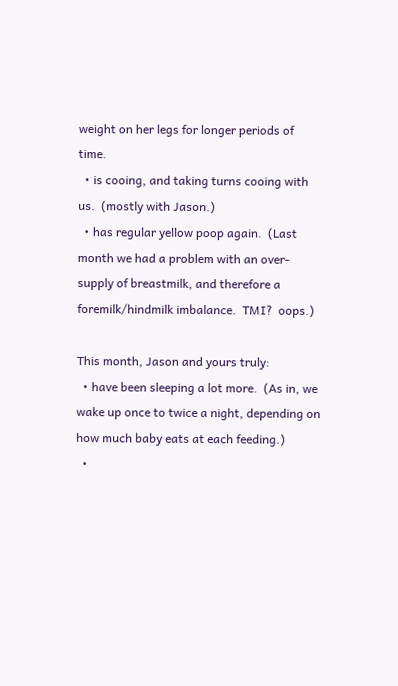weight on her legs for longer periods of time.
  • is cooing, and taking turns cooing with us.  (mostly with Jason.)
  • has regular yellow poop again.  (Last month we had a problem with an over-supply of breastmilk, and therefore a foremilk/hindmilk imbalance.  TMI?  oops.)

This month, Jason and yours truly:
  • have been sleeping a lot more.  (As in, we wake up once to twice a night, depending on how much baby eats at each feeding.)
  •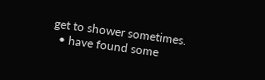get to shower sometimes.
  • have found some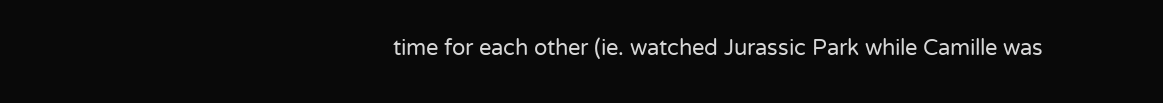time for each other (ie. watched Jurassic Park while Camille was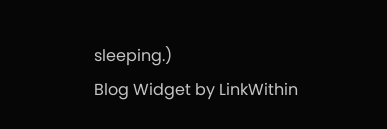sleeping.)
Blog Widget by LinkWithin